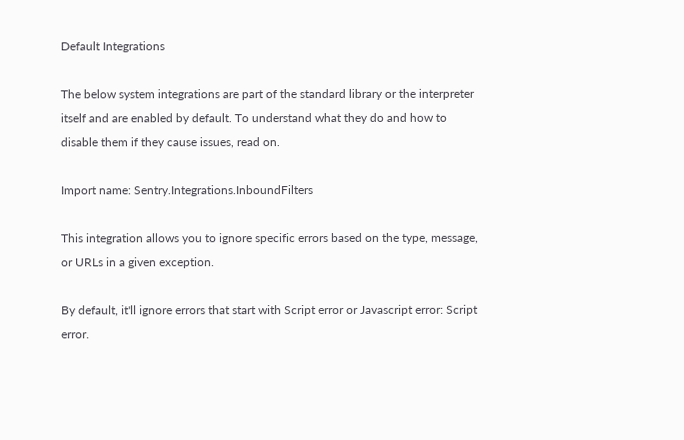Default Integrations

The below system integrations are part of the standard library or the interpreter itself and are enabled by default. To understand what they do and how to disable them if they cause issues, read on.

Import name: Sentry.Integrations.InboundFilters

This integration allows you to ignore specific errors based on the type, message, or URLs in a given exception.

By default, it'll ignore errors that start with Script error or Javascript error: Script error.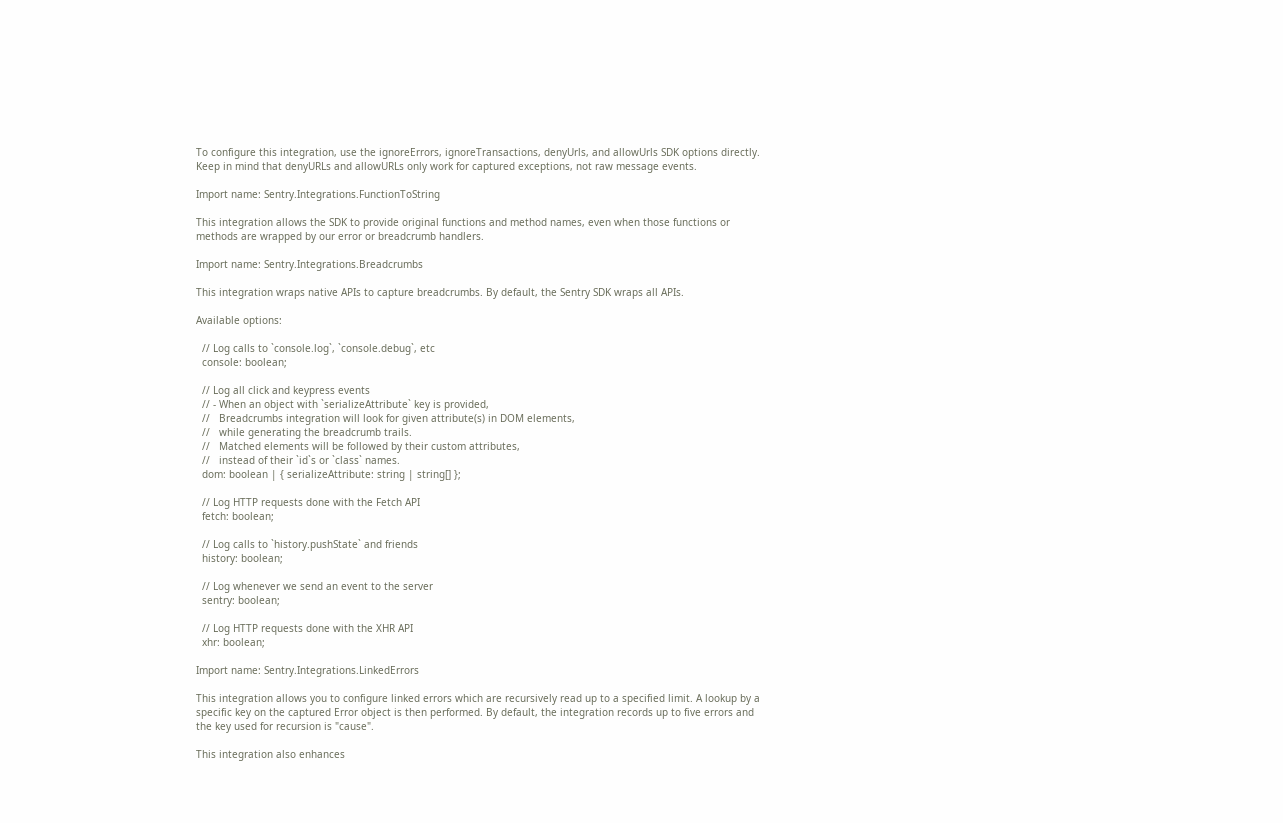To configure this integration, use the ignoreErrors, ignoreTransactions, denyUrls, and allowUrls SDK options directly. Keep in mind that denyURLs and allowURLs only work for captured exceptions, not raw message events.

Import name: Sentry.Integrations.FunctionToString

This integration allows the SDK to provide original functions and method names, even when those functions or methods are wrapped by our error or breadcrumb handlers.

Import name: Sentry.Integrations.Breadcrumbs

This integration wraps native APIs to capture breadcrumbs. By default, the Sentry SDK wraps all APIs.

Available options:

  // Log calls to `console.log`, `console.debug`, etc
  console: boolean;

  // Log all click and keypress events
  // - When an object with `serializeAttribute` key is provided,
  //   Breadcrumbs integration will look for given attribute(s) in DOM elements,
  //   while generating the breadcrumb trails.
  //   Matched elements will be followed by their custom attributes,
  //   instead of their `id`s or `class` names.
  dom: boolean | { serializeAttribute: string | string[] };

  // Log HTTP requests done with the Fetch API
  fetch: boolean;

  // Log calls to `history.pushState` and friends
  history: boolean;

  // Log whenever we send an event to the server
  sentry: boolean;

  // Log HTTP requests done with the XHR API
  xhr: boolean;

Import name: Sentry.Integrations.LinkedErrors

This integration allows you to configure linked errors which are recursively read up to a specified limit. A lookup by a specific key on the captured Error object is then performed. By default, the integration records up to five errors and the key used for recursion is "cause".

This integration also enhances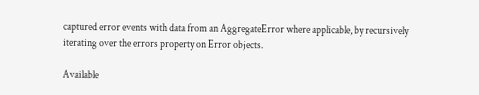captured error events with data from an AggregateError where applicable, by recursively iterating over the errors property on Error objects.

Available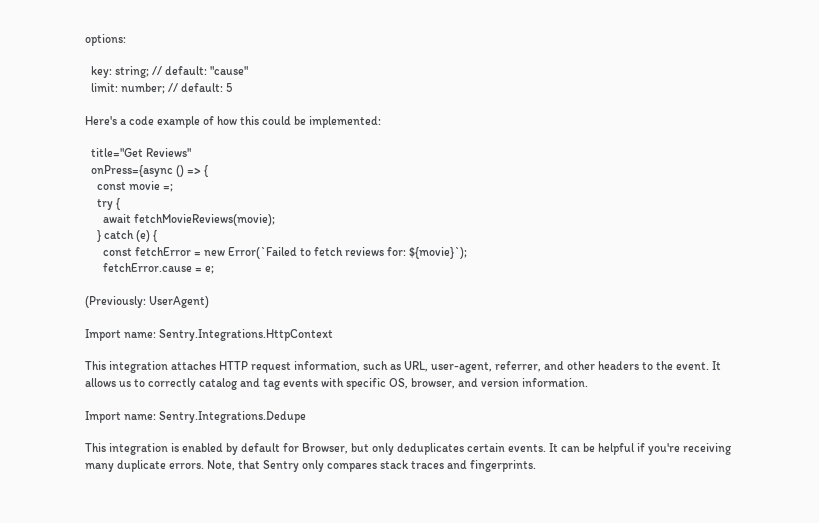options:

  key: string; // default: "cause"
  limit: number; // default: 5

Here's a code example of how this could be implemented:

  title="Get Reviews"
  onPress={async () => {
    const movie =;
    try {
      await fetchMovieReviews(movie);
    } catch (e) {
      const fetchError = new Error(`Failed to fetch reviews for: ${movie}`);
      fetchError.cause = e;

(Previously: UserAgent)

Import name: Sentry.Integrations.HttpContext

This integration attaches HTTP request information, such as URL, user-agent, referrer, and other headers to the event. It allows us to correctly catalog and tag events with specific OS, browser, and version information.

Import name: Sentry.Integrations.Dedupe

This integration is enabled by default for Browser, but only deduplicates certain events. It can be helpful if you're receiving many duplicate errors. Note, that Sentry only compares stack traces and fingerprints.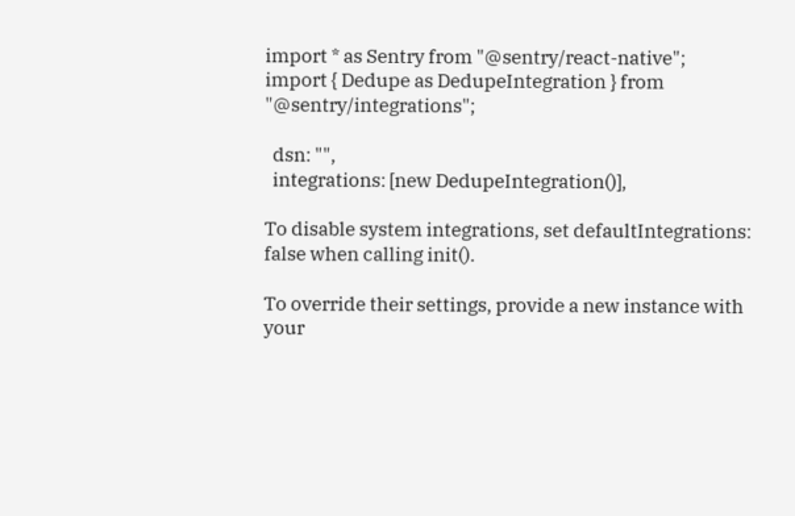import * as Sentry from "@sentry/react-native";
import { Dedupe as DedupeIntegration } from "@sentry/integrations";

  dsn: "",
  integrations: [new DedupeIntegration()],

To disable system integrations, set defaultIntegrations: false when calling init().

To override their settings, provide a new instance with your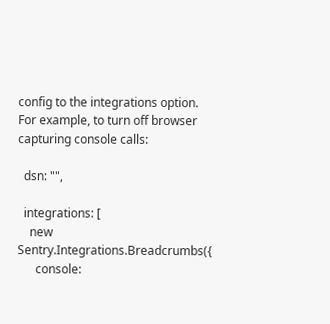config to the integrations option. For example, to turn off browser capturing console calls:

  dsn: "",

  integrations: [
    new Sentry.Integrations.Breadcrumbs({
      console: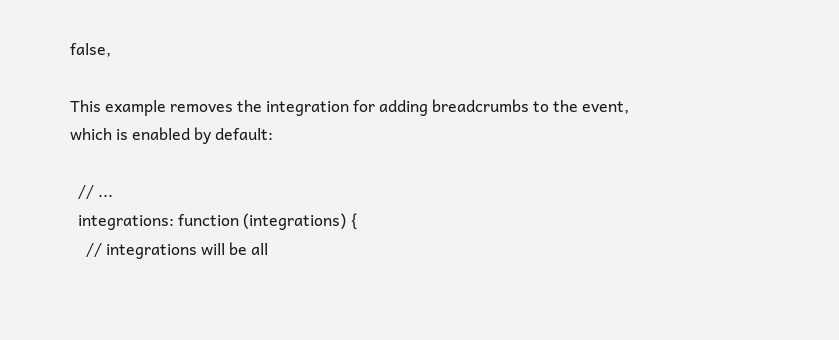false,

This example removes the integration for adding breadcrumbs to the event, which is enabled by default:

  // ...
  integrations: function (integrations) {
    // integrations will be all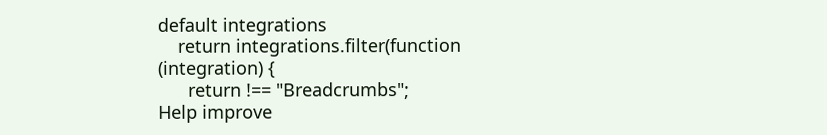default integrations
    return integrations.filter(function (integration) {
      return !== "Breadcrumbs";
Help improve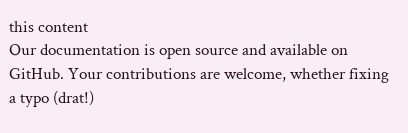this content
Our documentation is open source and available on GitHub. Your contributions are welcome, whether fixing a typo (drat!)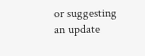or suggesting an update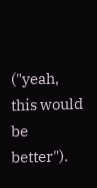("yeah, this would be better").